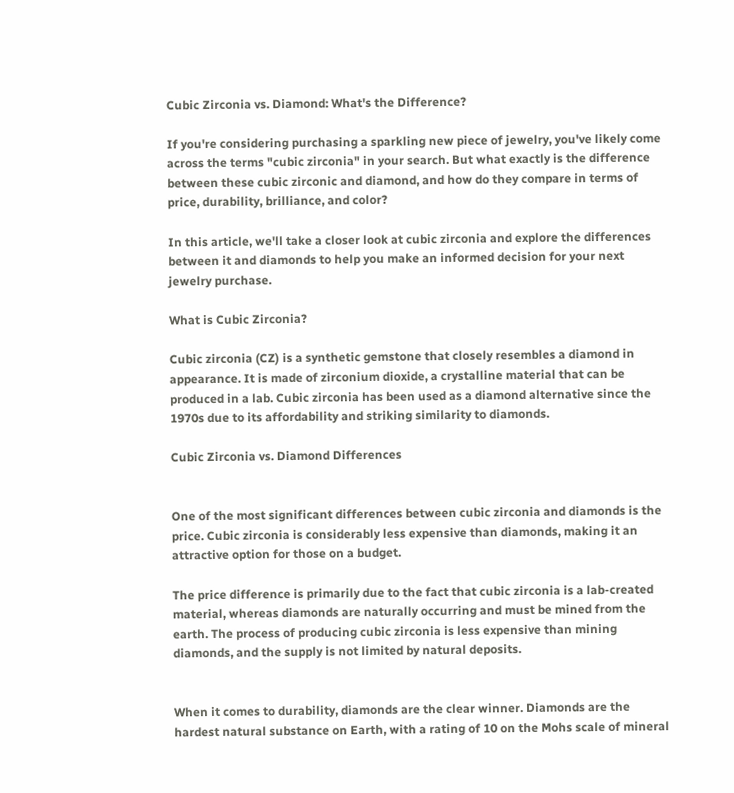Cubic Zirconia vs. Diamond: What's the Difference?

If you're considering purchasing a sparkling new piece of jewelry, you've likely come across the terms "cubic zirconia" in your search. But what exactly is the difference between these cubic zirconic and diamond, and how do they compare in terms of price, durability, brilliance, and color?

In this article, we'll take a closer look at cubic zirconia and explore the differences between it and diamonds to help you make an informed decision for your next jewelry purchase.

What is Cubic Zirconia?

Cubic zirconia (CZ) is a synthetic gemstone that closely resembles a diamond in appearance. It is made of zirconium dioxide, a crystalline material that can be produced in a lab. Cubic zirconia has been used as a diamond alternative since the 1970s due to its affordability and striking similarity to diamonds.

Cubic Zirconia vs. Diamond Differences


One of the most significant differences between cubic zirconia and diamonds is the price. Cubic zirconia is considerably less expensive than diamonds, making it an attractive option for those on a budget.

The price difference is primarily due to the fact that cubic zirconia is a lab-created material, whereas diamonds are naturally occurring and must be mined from the earth. The process of producing cubic zirconia is less expensive than mining diamonds, and the supply is not limited by natural deposits.


When it comes to durability, diamonds are the clear winner. Diamonds are the hardest natural substance on Earth, with a rating of 10 on the Mohs scale of mineral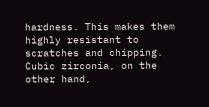hardness. This makes them highly resistant to scratches and chipping. Cubic zirconia, on the other hand,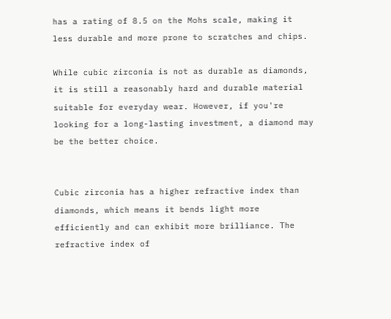has a rating of 8.5 on the Mohs scale, making it less durable and more prone to scratches and chips.

While cubic zirconia is not as durable as diamonds, it is still a reasonably hard and durable material suitable for everyday wear. However, if you're looking for a long-lasting investment, a diamond may be the better choice.


Cubic zirconia has a higher refractive index than diamonds, which means it bends light more efficiently and can exhibit more brilliance. The refractive index of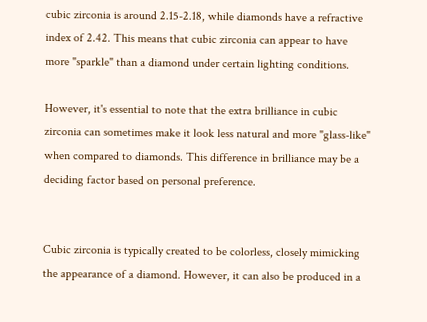cubic zirconia is around 2.15-2.18, while diamonds have a refractive index of 2.42. This means that cubic zirconia can appear to have more "sparkle" than a diamond under certain lighting conditions.

However, it's essential to note that the extra brilliance in cubic zirconia can sometimes make it look less natural and more "glass-like" when compared to diamonds. This difference in brilliance may be a deciding factor based on personal preference.


Cubic zirconia is typically created to be colorless, closely mimicking the appearance of a diamond. However, it can also be produced in a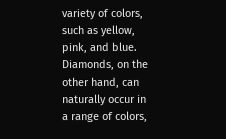variety of colors, such as yellow, pink, and blue. Diamonds, on the other hand, can naturally occur in a range of colors,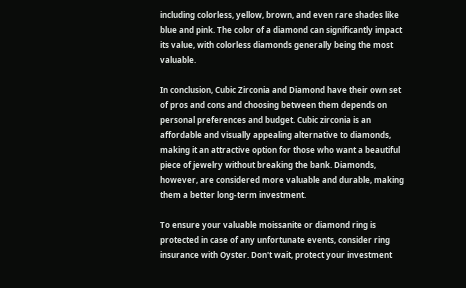including colorless, yellow, brown, and even rare shades like blue and pink. The color of a diamond can significantly impact its value, with colorless diamonds generally being the most valuable.

In conclusion, Cubic Zirconia and Diamond have their own set of pros and cons and choosing between them depends on personal preferences and budget. Cubic zirconia is an affordable and visually appealing alternative to diamonds, making it an attractive option for those who want a beautiful piece of jewelry without breaking the bank. Diamonds, however, are considered more valuable and durable, making them a better long-term investment.

To ensure your valuable moissanite or diamond ring is protected in case of any unfortunate events, consider ring insurance with Oyster. Don't wait, protect your investment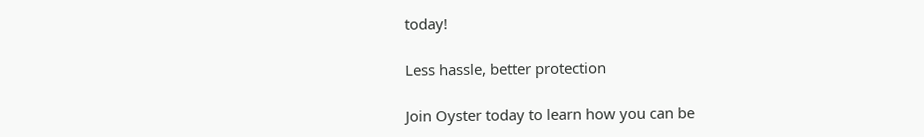today!

Less hassle, better protection

Join Oyster today to learn how you can be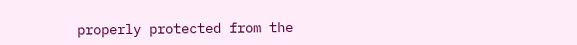properly protected from the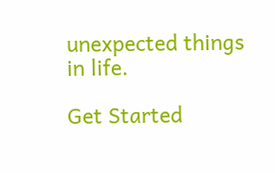unexpected things in life.

Get Started